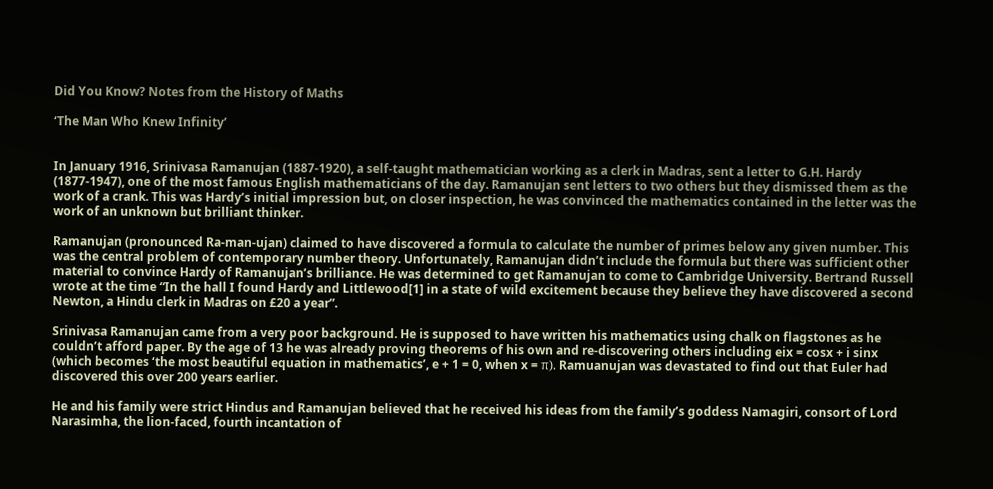Did You Know? Notes from the History of Maths

‘The Man Who Knew Infinity’


In January 1916, Srinivasa Ramanujan (1887-1920), a self-taught mathematician working as a clerk in Madras, sent a letter to G.H. Hardy (1877-1947), one of the most famous English mathematicians of the day. Ramanujan sent letters to two others but they dismissed them as the work of a crank. This was Hardy’s initial impression but, on closer inspection, he was convinced the mathematics contained in the letter was the work of an unknown but brilliant thinker.

Ramanujan (pronounced Ra-man-ujan) claimed to have discovered a formula to calculate the number of primes below any given number. This was the central problem of contemporary number theory. Unfortunately, Ramanujan didn’t include the formula but there was sufficient other material to convince Hardy of Ramanujan’s brilliance. He was determined to get Ramanujan to come to Cambridge University. Bertrand Russell wrote at the time “In the hall I found Hardy and Littlewood[1] in a state of wild excitement because they believe they have discovered a second Newton, a Hindu clerk in Madras on £20 a year”.

Srinivasa Ramanujan came from a very poor background. He is supposed to have written his mathematics using chalk on flagstones as he couldn’t afford paper. By the age of 13 he was already proving theorems of his own and re-discovering others including eix = cosx + i sinx (which becomes ‘the most beautiful equation in mathematics’, e + 1 = 0, when x = π). Ramuanujan was devastated to find out that Euler had discovered this over 200 years earlier.

He and his family were strict Hindus and Ramanujan believed that he received his ideas from the family’s goddess Namagiri, consort of Lord Narasimha, the lion-faced, fourth incantation of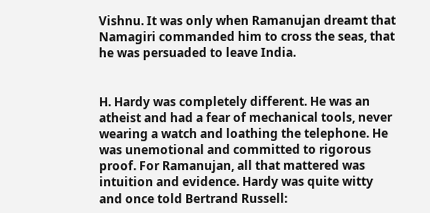Vishnu. It was only when Ramanujan dreamt that Namagiri commanded him to cross the seas, that he was persuaded to leave India.


H. Hardy was completely different. He was an atheist and had a fear of mechanical tools, never wearing a watch and loathing the telephone. He was unemotional and committed to rigorous proof. For Ramanujan, all that mattered was intuition and evidence. Hardy was quite witty and once told Bertrand Russell: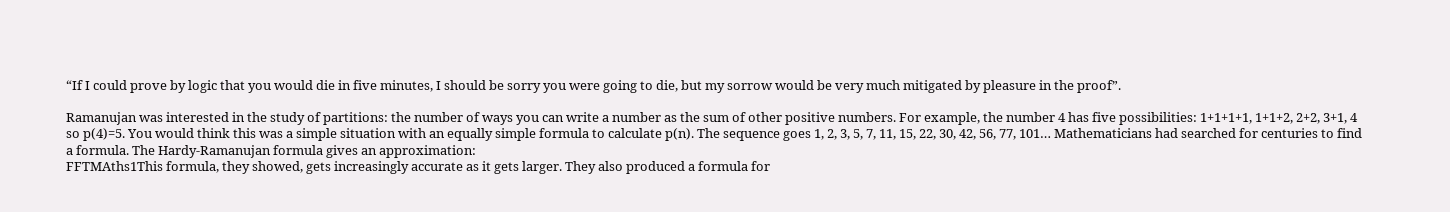“If I could prove by logic that you would die in five minutes, I should be sorry you were going to die, but my sorrow would be very much mitigated by pleasure in the proof”.

Ramanujan was interested in the study of partitions: the number of ways you can write a number as the sum of other positive numbers. For example, the number 4 has five possibilities: 1+1+1+1, 1+1+2, 2+2, 3+1, 4 so p(4)=5. You would think this was a simple situation with an equally simple formula to calculate p(n). The sequence goes 1, 2, 3, 5, 7, 11, 15, 22, 30, 42, 56, 77, 101… Mathematicians had searched for centuries to find a formula. The Hardy-Ramanujan formula gives an approximation:
FFTMAths1This formula, they showed, gets increasingly accurate as it gets larger. They also produced a formula for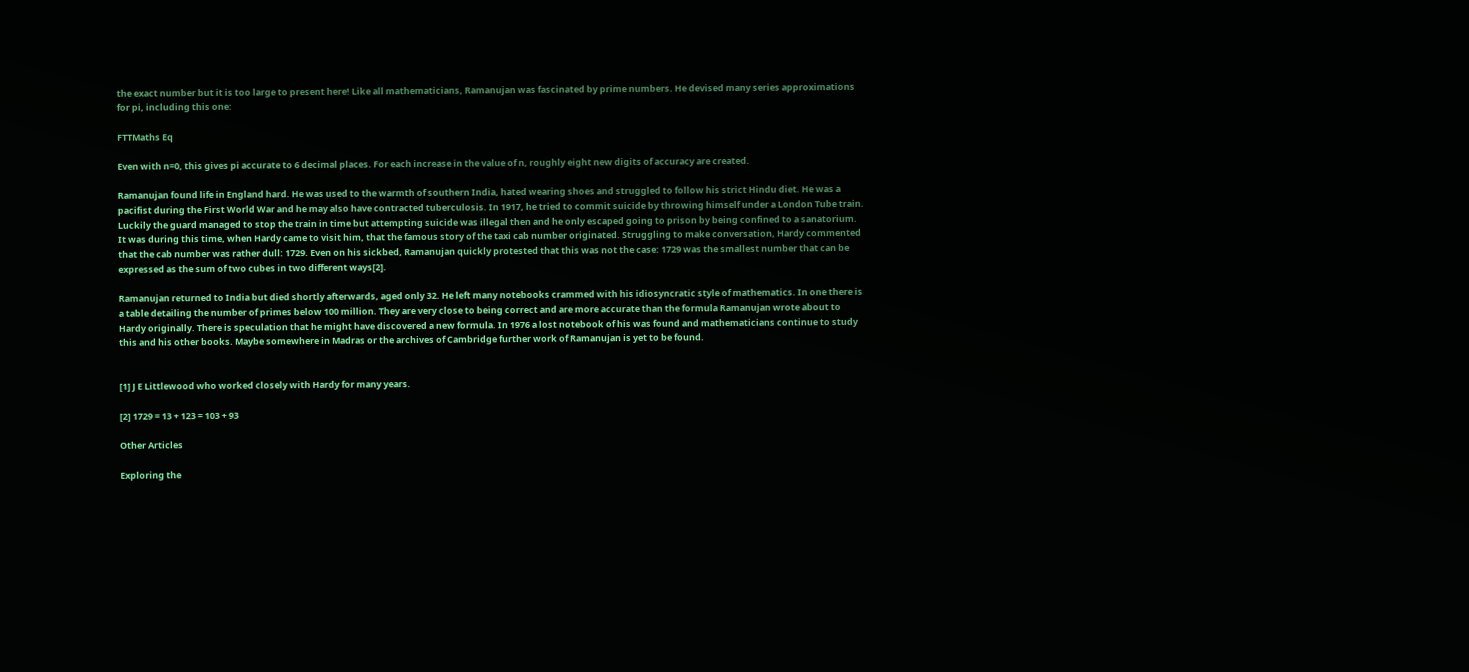the exact number but it is too large to present here! Like all mathematicians, Ramanujan was fascinated by prime numbers. He devised many series approximations for pi, including this one:

FTTMaths Eq

Even with n=0, this gives pi accurate to 6 decimal places. For each increase in the value of n, roughly eight new digits of accuracy are created.

Ramanujan found life in England hard. He was used to the warmth of southern India, hated wearing shoes and struggled to follow his strict Hindu diet. He was a pacifist during the First World War and he may also have contracted tuberculosis. In 1917, he tried to commit suicide by throwing himself under a London Tube train. Luckily the guard managed to stop the train in time but attempting suicide was illegal then and he only escaped going to prison by being confined to a sanatorium. It was during this time, when Hardy came to visit him, that the famous story of the taxi cab number originated. Struggling to make conversation, Hardy commented that the cab number was rather dull: 1729. Even on his sickbed, Ramanujan quickly protested that this was not the case: 1729 was the smallest number that can be expressed as the sum of two cubes in two different ways[2].

Ramanujan returned to India but died shortly afterwards, aged only 32. He left many notebooks crammed with his idiosyncratic style of mathematics. In one there is a table detailing the number of primes below 100 million. They are very close to being correct and are more accurate than the formula Ramanujan wrote about to Hardy originally. There is speculation that he might have discovered a new formula. In 1976 a lost notebook of his was found and mathematicians continue to study this and his other books. Maybe somewhere in Madras or the archives of Cambridge further work of Ramanujan is yet to be found.


[1] J E Littlewood who worked closely with Hardy for many years.

[2] 1729 = 13 + 123 = 103 + 93

Other Articles

Exploring the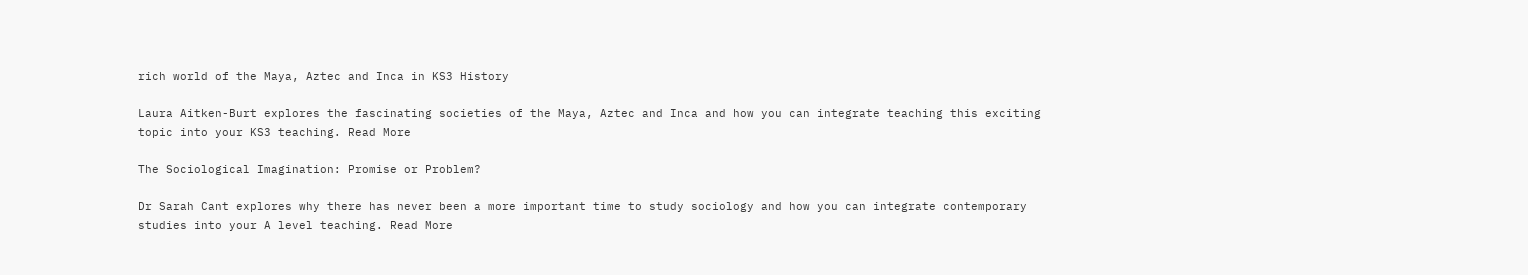rich world of the Maya, Aztec and Inca in KS3 History

Laura Aitken-Burt explores the fascinating societies of the Maya, Aztec and Inca and how you can integrate teaching this exciting topic into your KS3 teaching. Read More

The Sociological Imagination: Promise or Problem?

Dr Sarah Cant explores why there has never been a more important time to study sociology and how you can integrate contemporary studies into your A level teaching. Read More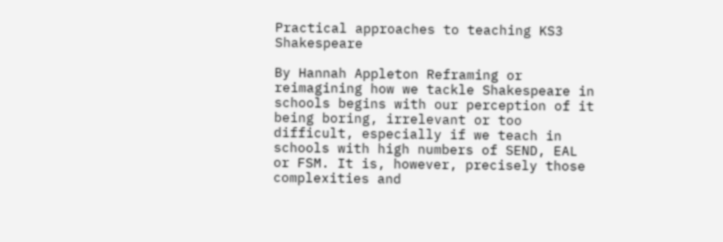Practical approaches to teaching KS3 Shakespeare

By Hannah Appleton Reframing or reimagining how we tackle Shakespeare in schools begins with our perception of it being boring, irrelevant or too difficult, especially if we teach in schools with high numbers of SEND, EAL or FSM. It is, however, precisely those complexities and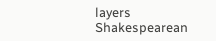layers Shakespearean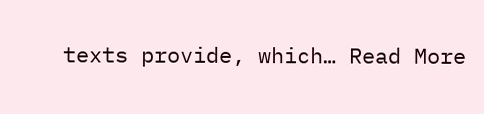texts provide, which… Read More